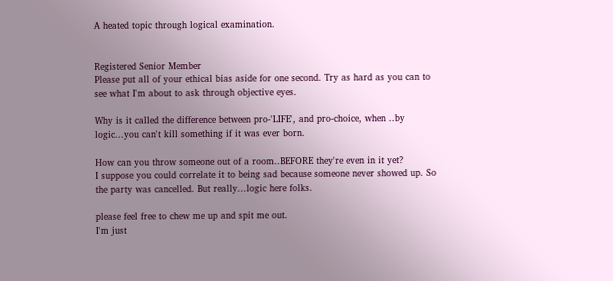A heated topic through logical examination.


Registered Senior Member
Please put all of your ethical bias aside for one second. Try as hard as you can to see what I'm about to ask through objective eyes.

Why is it called the difference between pro-'LIFE', and pro-choice, when ..by logic...you can't kill something if it was ever born.

How can you throw someone out of a room..BEFORE they're even in it yet?
I suppose you could correlate it to being sad because someone never showed up. So the party was cancelled. But really...logic here folks.

please feel free to chew me up and spit me out.
I'm just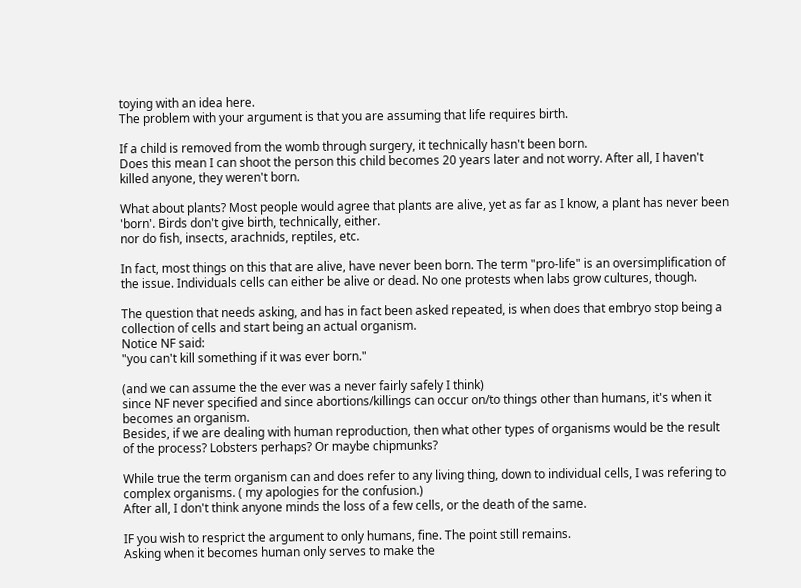toying with an idea here.
The problem with your argument is that you are assuming that life requires birth.

If a child is removed from the womb through surgery, it technically hasn't been born.
Does this mean I can shoot the person this child becomes 20 years later and not worry. After all, I haven't killed anyone, they weren't born.

What about plants? Most people would agree that plants are alive, yet as far as I know, a plant has never been 'born'. Birds don't give birth, technically, either.
nor do fish, insects, arachnids, reptiles, etc.

In fact, most things on this that are alive, have never been born. The term "pro-life" is an oversimplification of the issue. Individuals cells can either be alive or dead. No one protests when labs grow cultures, though.

The question that needs asking, and has in fact been asked repeated, is when does that embryo stop being a collection of cells and start being an actual organism.
Notice NF said:
"you can't kill something if it was ever born."

(and we can assume the the ever was a never fairly safely I think)
since NF never specified and since abortions/killings can occur on/to things other than humans, it's when it becomes an organism.
Besides, if we are dealing with human reproduction, then what other types of organisms would be the result of the process? Lobsters perhaps? Or maybe chipmunks?

While true the term organism can and does refer to any living thing, down to individual cells, I was refering to complex organisms. ( my apologies for the confusion.)
After all, I don't think anyone minds the loss of a few cells, or the death of the same.

IF you wish to resprict the argument to only humans, fine. The point still remains.
Asking when it becomes human only serves to make the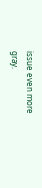issue even more gray.